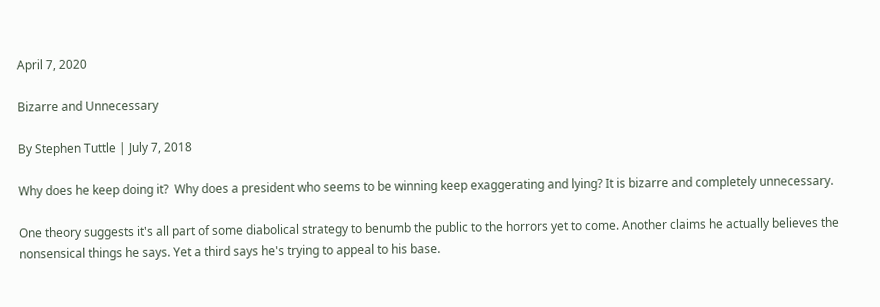April 7, 2020

Bizarre and Unnecessary

By Stephen Tuttle | July 7, 2018

Why does he keep doing it?  Why does a president who seems to be winning keep exaggerating and lying? It is bizarre and completely unnecessary.

One theory suggests it's all part of some diabolical strategy to benumb the public to the horrors yet to come. Another claims he actually believes the nonsensical things he says. Yet a third says he's trying to appeal to his base.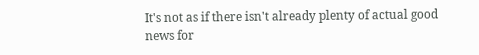It's not as if there isn't already plenty of actual good news for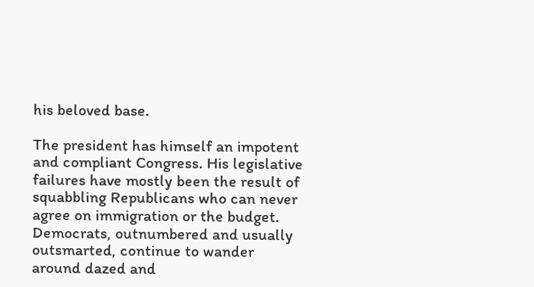his beloved base.

The president has himself an impotent and compliant Congress. His legislative failures have mostly been the result of squabbling Republicans who can never agree on immigration or the budget. Democrats, outnumbered and usually outsmarted, continue to wander around dazed and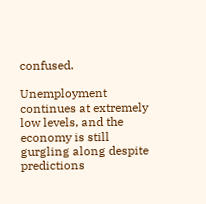confused.

Unemployment continues at extremely low levels, and the economy is still gurgling along despite predictions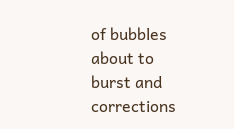of bubbles about to burst and corrections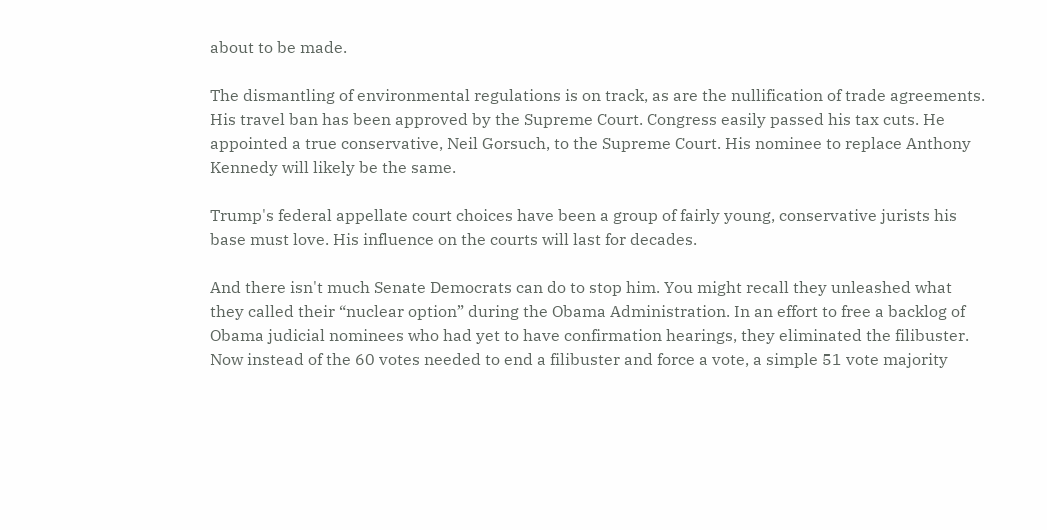about to be made.

The dismantling of environmental regulations is on track, as are the nullification of trade agreements. His travel ban has been approved by the Supreme Court. Congress easily passed his tax cuts. He appointed a true conservative, Neil Gorsuch, to the Supreme Court. His nominee to replace Anthony Kennedy will likely be the same.

Trump's federal appellate court choices have been a group of fairly young, conservative jurists his base must love. His influence on the courts will last for decades.

And there isn't much Senate Democrats can do to stop him. You might recall they unleashed what they called their “nuclear option” during the Obama Administration. In an effort to free a backlog of Obama judicial nominees who had yet to have confirmation hearings, they eliminated the filibuster. Now instead of the 60 votes needed to end a filibuster and force a vote, a simple 51 vote majority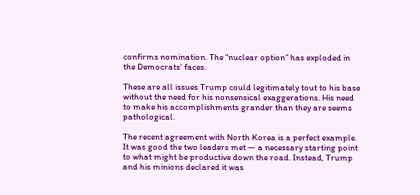confirms nomination. The “nuclear option” has exploded in the Democrats’ faces.

These are all issues Trump could legitimately tout to his base without the need for his nonsensical exaggerations. His need to make his accomplishments grander than they are seems pathological.

The recent agreement with North Korea is a perfect example. It was good the two leaders met — a necessary starting point to what might be productive down the road. Instead, Trump and his minions declared it was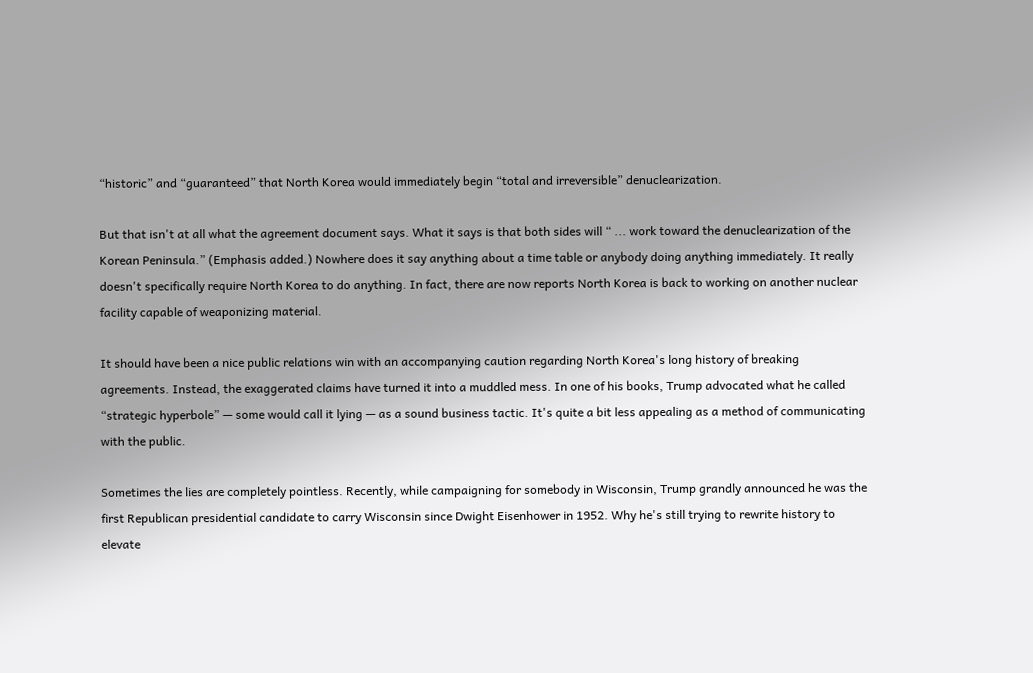“historic” and “guaranteed” that North Korea would immediately begin “total and irreversible” denuclearization.

But that isn't at all what the agreement document says. What it says is that both sides will “ ... work toward the denuclearization of the Korean Peninsula.” (Emphasis added.) Nowhere does it say anything about a time table or anybody doing anything immediately. It really doesn't specifically require North Korea to do anything. In fact, there are now reports North Korea is back to working on another nuclear facility capable of weaponizing material.

It should have been a nice public relations win with an accompanying caution regarding North Korea's long history of breaking agreements. Instead, the exaggerated claims have turned it into a muddled mess. In one of his books, Trump advocated what he called “strategic hyperbole” — some would call it lying — as a sound business tactic. It's quite a bit less appealing as a method of communicating with the public.

Sometimes the lies are completely pointless. Recently, while campaigning for somebody in Wisconsin, Trump grandly announced he was the first Republican presidential candidate to carry Wisconsin since Dwight Eisenhower in 1952. Why he's still trying to rewrite history to elevate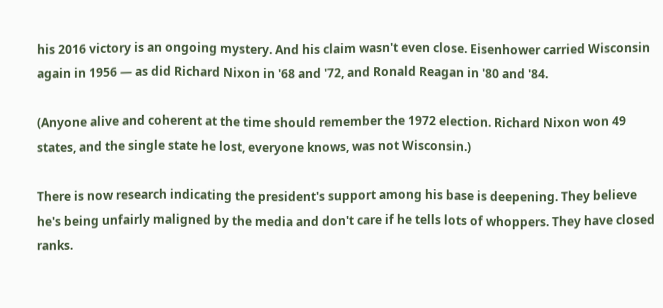his 2016 victory is an ongoing mystery. And his claim wasn't even close. Eisenhower carried Wisconsin again in 1956 — as did Richard Nixon in '68 and '72, and Ronald Reagan in '80 and '84.

(Anyone alive and coherent at the time should remember the 1972 election. Richard Nixon won 49 states, and the single state he lost, everyone knows, was not Wisconsin.)

There is now research indicating the president's support among his base is deepening. They believe he's being unfairly maligned by the media and don't care if he tells lots of whoppers. They have closed ranks.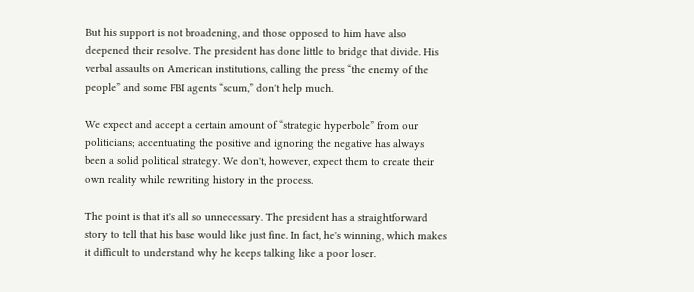But his support is not broadening, and those opposed to him have also deepened their resolve. The president has done little to bridge that divide. His verbal assaults on American institutions, calling the press “the enemy of the people” and some FBI agents “scum,” don't help much.

We expect and accept a certain amount of “strategic hyperbole” from our politicians; accentuating the positive and ignoring the negative has always been a solid political strategy. We don't, however, expect them to create their own reality while rewriting history in the process.

The point is that it's all so unnecessary. The president has a straightforward story to tell that his base would like just fine. In fact, he's winning, which makes it difficult to understand why he keeps talking like a poor loser.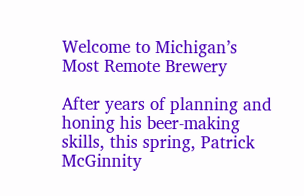Welcome to Michigan’s Most Remote Brewery

After years of planning and honing his beer-making skills, this spring, Patrick McGinnity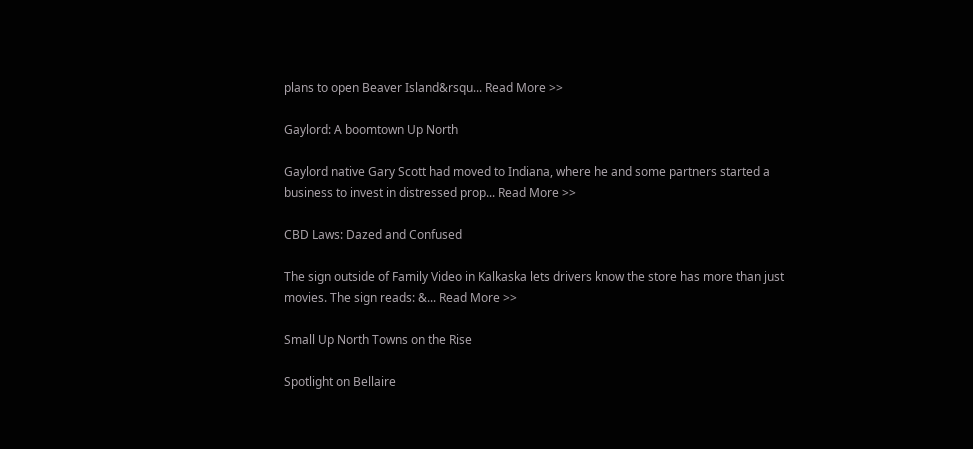plans to open Beaver Island&rsqu... Read More >>

Gaylord: A boomtown Up North

Gaylord native Gary Scott had moved to Indiana, where he and some partners started a business to invest in distressed prop... Read More >>

CBD Laws: Dazed and Confused

The sign outside of Family Video in Kalkaska lets drivers know the store has more than just movies. The sign reads: &... Read More >>

Small Up North Towns on the Rise

Spotlight on Bellaire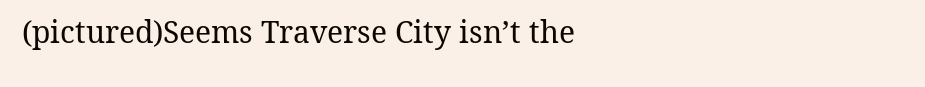(pictured)Seems Traverse City isn’t the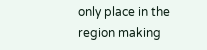only place in the region making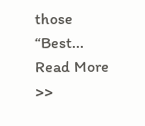those “Best... Read More >>